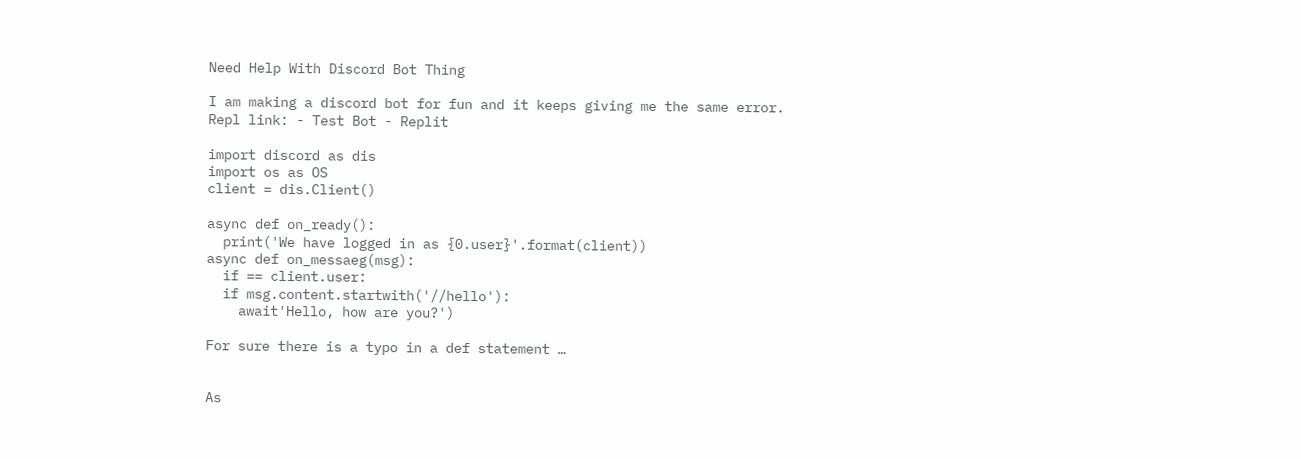Need Help With Discord Bot Thing

I am making a discord bot for fun and it keeps giving me the same error.
Repl link: - Test Bot - Replit

import discord as dis
import os as OS
client = dis.Client()

async def on_ready():
  print('We have logged in as {0.user}'.format(client))
async def on_messaeg(msg):
  if == client.user:
  if msg.content.startwith('//hello'):
    await'Hello, how are you?')

For sure there is a typo in a def statement …


As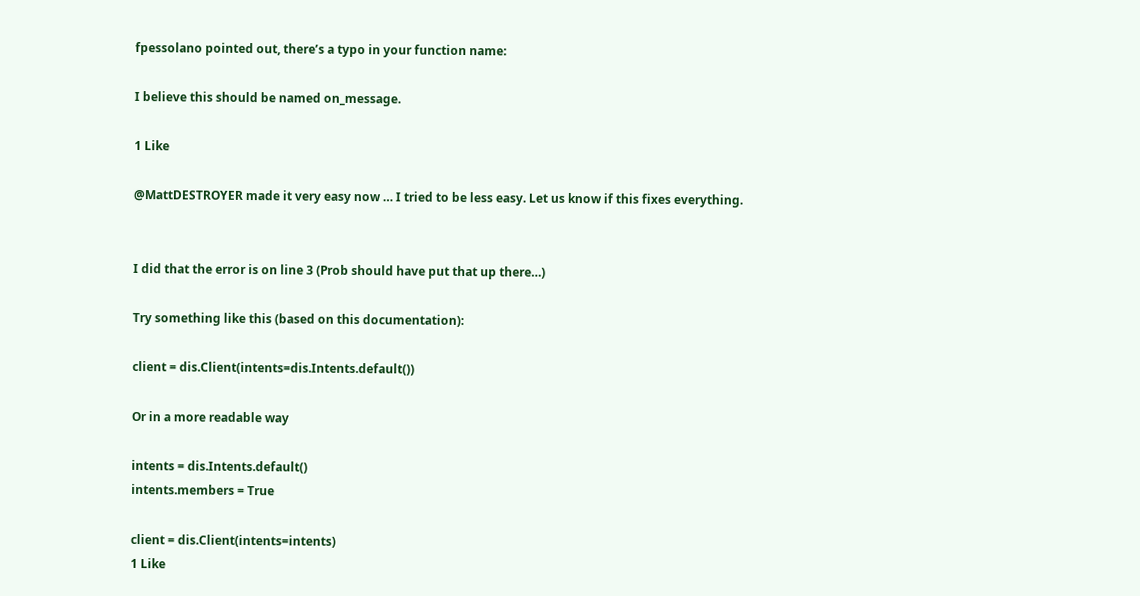fpessolano pointed out, there’s a typo in your function name:

I believe this should be named on_message.

1 Like

@MattDESTROYER made it very easy now … I tried to be less easy. Let us know if this fixes everything.


I did that the error is on line 3 (Prob should have put that up there…)

Try something like this (based on this documentation):

client = dis.Client(intents=dis.Intents.default())

Or in a more readable way

intents = dis.Intents.default()
intents.members = True

client = dis.Client(intents=intents)
1 Like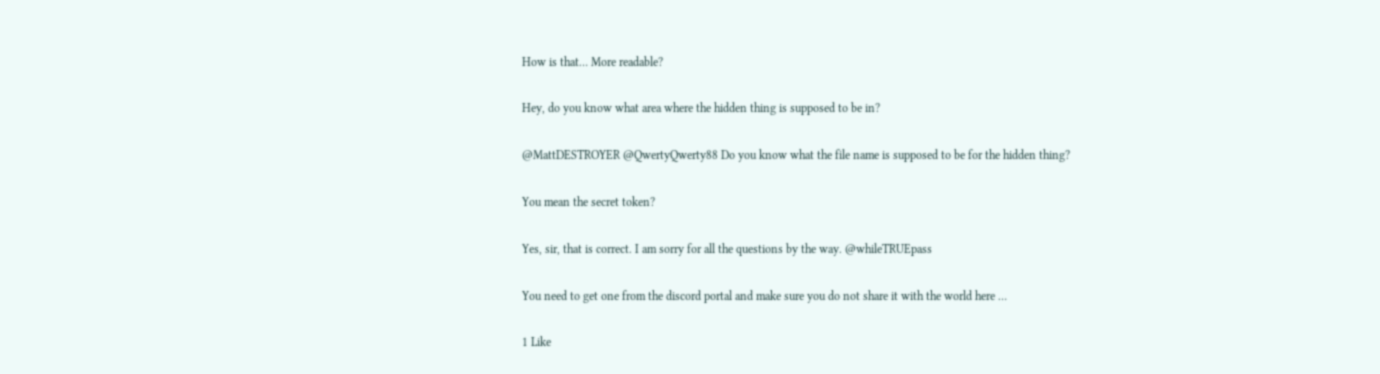How is that… More readable?

Hey, do you know what area where the hidden thing is supposed to be in?

@MattDESTROYER @QwertyQwerty88 Do you know what the file name is supposed to be for the hidden thing?

You mean the secret token?

Yes, sir, that is correct. I am sorry for all the questions by the way. @whileTRUEpass

You need to get one from the discord portal and make sure you do not share it with the world here …

1 Like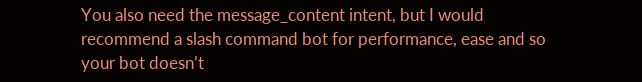You also need the message_content intent, but I would recommend a slash command bot for performance, ease and so your bot doesn’t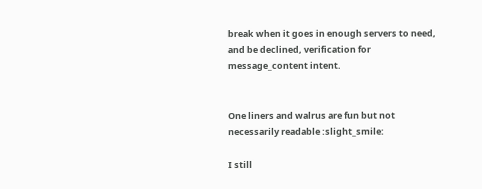break when it goes in enough servers to need, and be declined, verification for message_content intent.


One liners and walrus are fun but not necessarily readable :slight_smile:

I still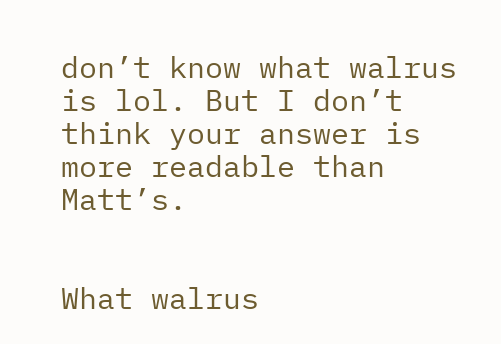don’t know what walrus is lol. But I don’t think your answer is more readable than Matt’s.


What walrus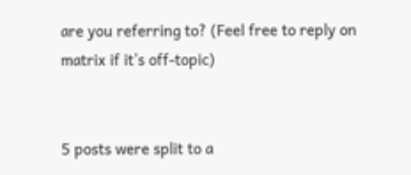are you referring to? (Feel free to reply on matrix if it’s off-topic)


5 posts were split to a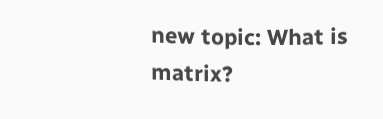new topic: What is matrix?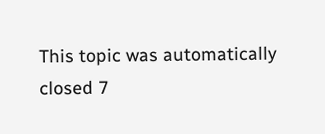This topic was automatically closed 7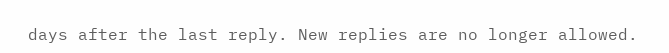days after the last reply. New replies are no longer allowed.